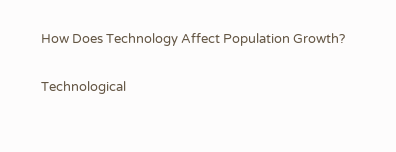How Does Technology Affect Population Growth?

Technological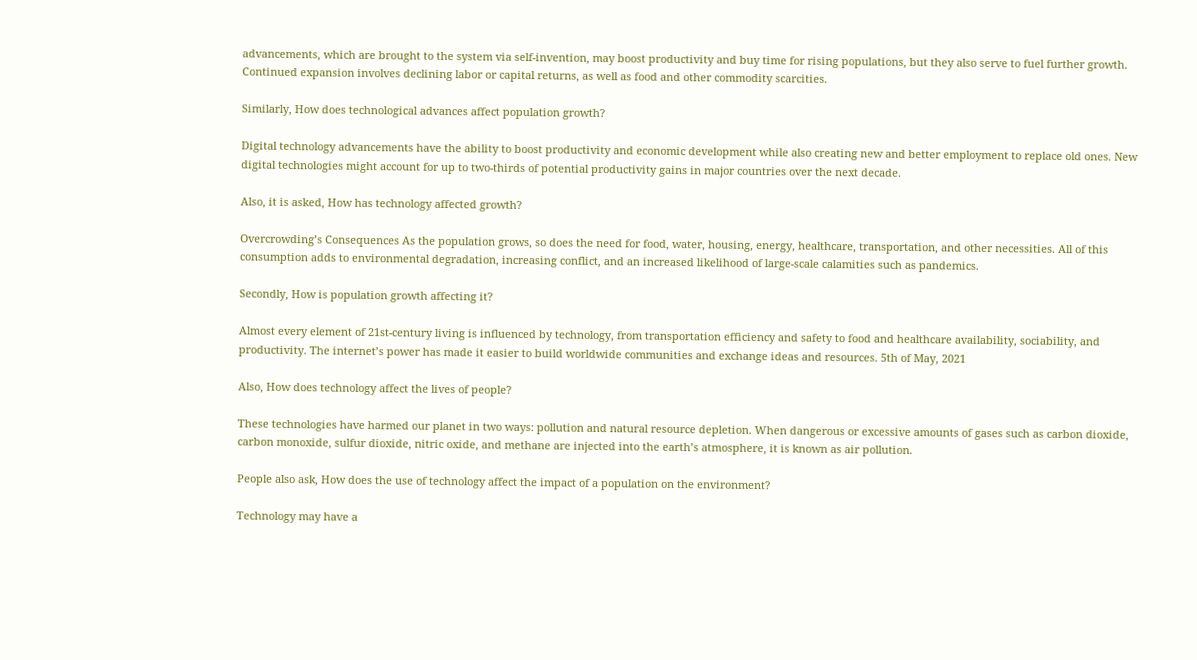advancements, which are brought to the system via self-invention, may boost productivity and buy time for rising populations, but they also serve to fuel further growth. Continued expansion involves declining labor or capital returns, as well as food and other commodity scarcities.

Similarly, How does technological advances affect population growth?

Digital technology advancements have the ability to boost productivity and economic development while also creating new and better employment to replace old ones. New digital technologies might account for up to two-thirds of potential productivity gains in major countries over the next decade.

Also, it is asked, How has technology affected growth?

Overcrowding’s Consequences As the population grows, so does the need for food, water, housing, energy, healthcare, transportation, and other necessities. All of this consumption adds to environmental degradation, increasing conflict, and an increased likelihood of large-scale calamities such as pandemics.

Secondly, How is population growth affecting it?

Almost every element of 21st-century living is influenced by technology, from transportation efficiency and safety to food and healthcare availability, sociability, and productivity. The internet’s power has made it easier to build worldwide communities and exchange ideas and resources. 5th of May, 2021

Also, How does technology affect the lives of people?

These technologies have harmed our planet in two ways: pollution and natural resource depletion. When dangerous or excessive amounts of gases such as carbon dioxide, carbon monoxide, sulfur dioxide, nitric oxide, and methane are injected into the earth’s atmosphere, it is known as air pollution.

People also ask, How does the use of technology affect the impact of a population on the environment?

Technology may have a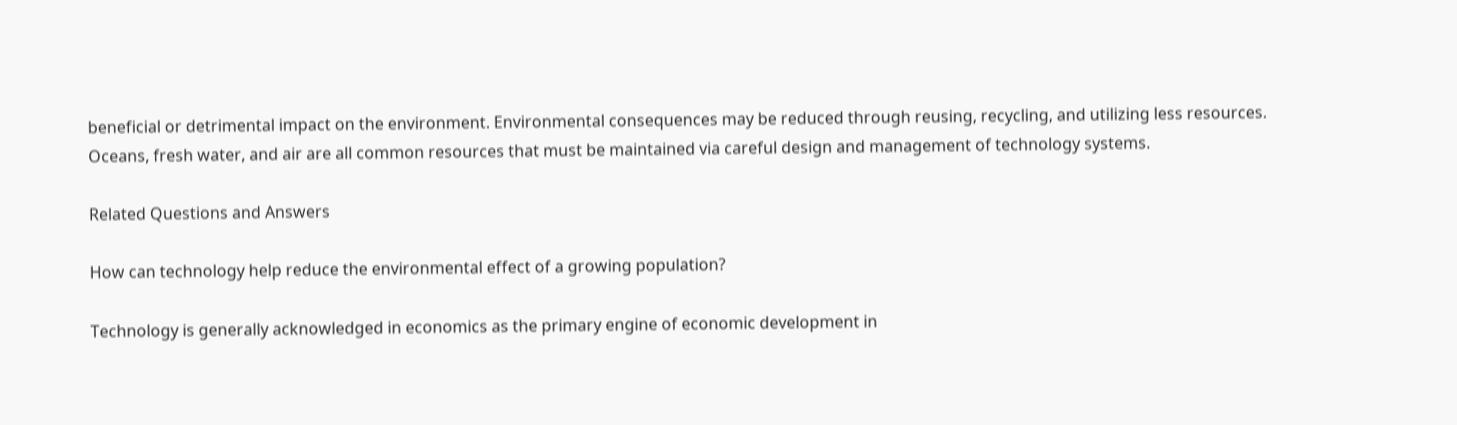beneficial or detrimental impact on the environment. Environmental consequences may be reduced through reusing, recycling, and utilizing less resources. Oceans, fresh water, and air are all common resources that must be maintained via careful design and management of technology systems.

Related Questions and Answers

How can technology help reduce the environmental effect of a growing population?

Technology is generally acknowledged in economics as the primary engine of economic development in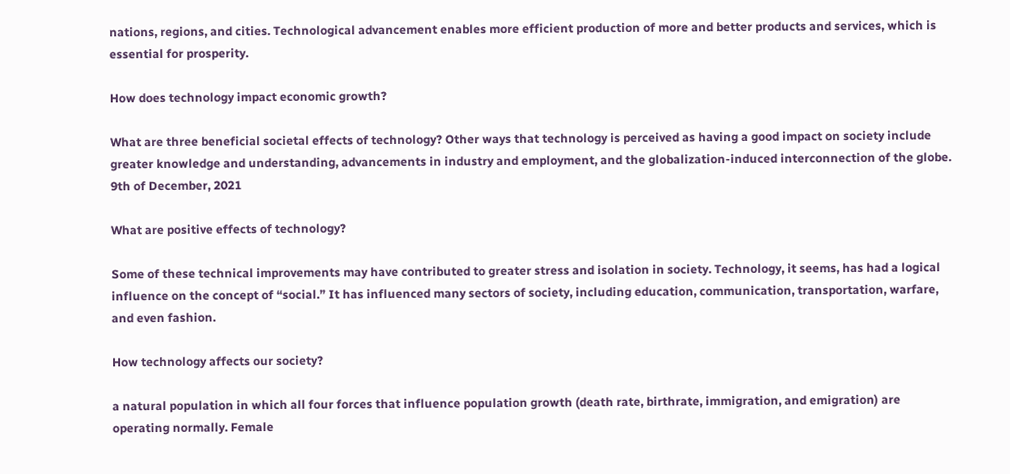nations, regions, and cities. Technological advancement enables more efficient production of more and better products and services, which is essential for prosperity.

How does technology impact economic growth?

What are three beneficial societal effects of technology? Other ways that technology is perceived as having a good impact on society include greater knowledge and understanding, advancements in industry and employment, and the globalization-induced interconnection of the globe. 9th of December, 2021

What are positive effects of technology?

Some of these technical improvements may have contributed to greater stress and isolation in society. Technology, it seems, has had a logical influence on the concept of “social.” It has influenced many sectors of society, including education, communication, transportation, warfare, and even fashion.

How technology affects our society?

a natural population in which all four forces that influence population growth (death rate, birthrate, immigration, and emigration) are operating normally. Female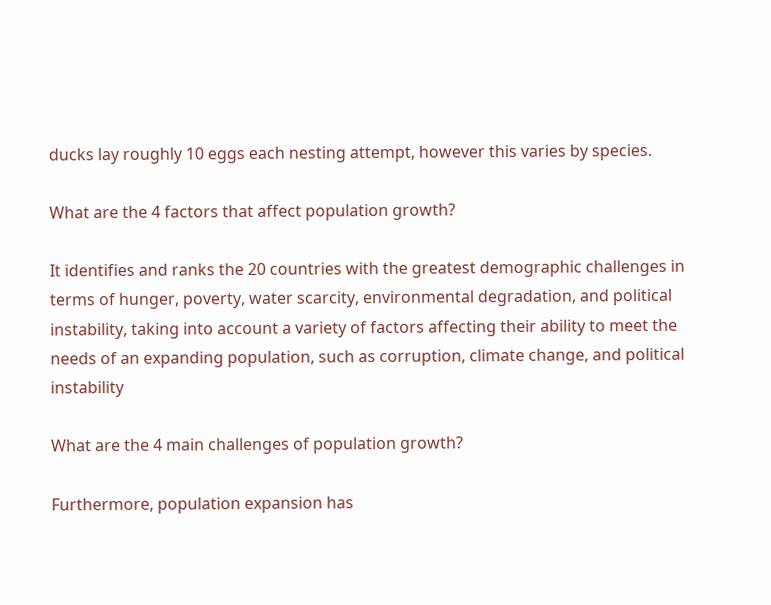ducks lay roughly 10 eggs each nesting attempt, however this varies by species.

What are the 4 factors that affect population growth?

It identifies and ranks the 20 countries with the greatest demographic challenges in terms of hunger, poverty, water scarcity, environmental degradation, and political instability, taking into account a variety of factors affecting their ability to meet the needs of an expanding population, such as corruption, climate change, and political instability

What are the 4 main challenges of population growth?

Furthermore, population expansion has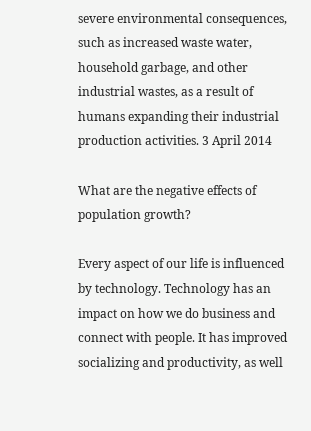severe environmental consequences, such as increased waste water, household garbage, and other industrial wastes, as a result of humans expanding their industrial production activities. 3 April 2014

What are the negative effects of population growth?

Every aspect of our life is influenced by technology. Technology has an impact on how we do business and connect with people. It has improved socializing and productivity, as well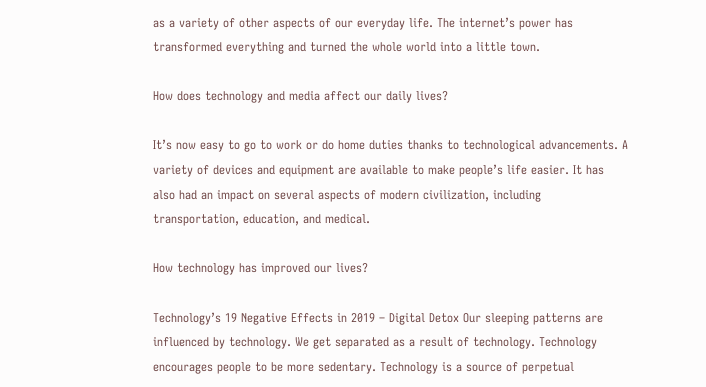as a variety of other aspects of our everyday life. The internet’s power has transformed everything and turned the whole world into a little town.

How does technology and media affect our daily lives?

It’s now easy to go to work or do home duties thanks to technological advancements. A variety of devices and equipment are available to make people’s life easier. It has also had an impact on several aspects of modern civilization, including transportation, education, and medical.

How technology has improved our lives?

Technology’s 19 Negative Effects in 2019 – Digital Detox Our sleeping patterns are influenced by technology. We get separated as a result of technology. Technology encourages people to be more sedentary. Technology is a source of perpetual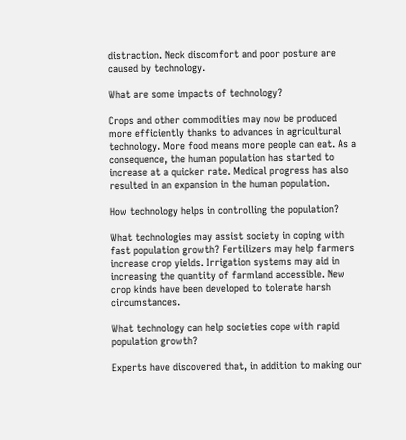distraction. Neck discomfort and poor posture are caused by technology.

What are some impacts of technology?

Crops and other commodities may now be produced more efficiently thanks to advances in agricultural technology. More food means more people can eat. As a consequence, the human population has started to increase at a quicker rate. Medical progress has also resulted in an expansion in the human population.

How technology helps in controlling the population?

What technologies may assist society in coping with fast population growth? Fertilizers may help farmers increase crop yields. Irrigation systems may aid in increasing the quantity of farmland accessible. New crop kinds have been developed to tolerate harsh circumstances.

What technology can help societies cope with rapid population growth?

Experts have discovered that, in addition to making our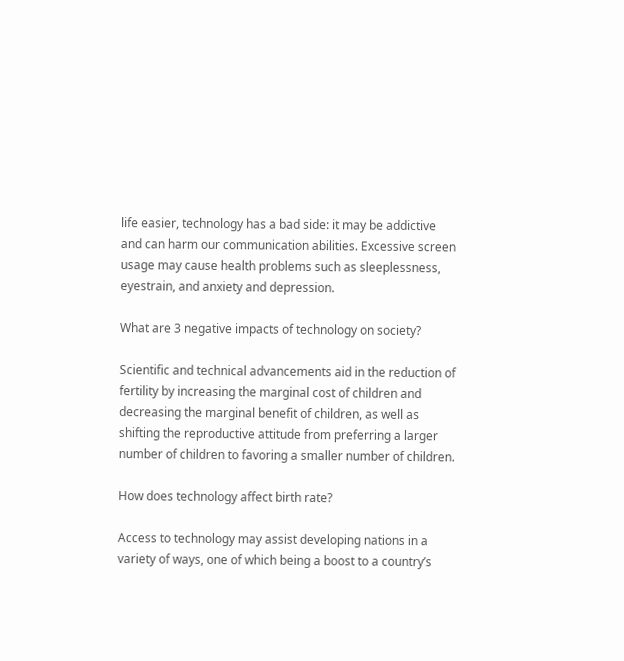life easier, technology has a bad side: it may be addictive and can harm our communication abilities. Excessive screen usage may cause health problems such as sleeplessness, eyestrain, and anxiety and depression.

What are 3 negative impacts of technology on society?

Scientific and technical advancements aid in the reduction of fertility by increasing the marginal cost of children and decreasing the marginal benefit of children, as well as shifting the reproductive attitude from preferring a larger number of children to favoring a smaller number of children.

How does technology affect birth rate?

Access to technology may assist developing nations in a variety of ways, one of which being a boost to a country’s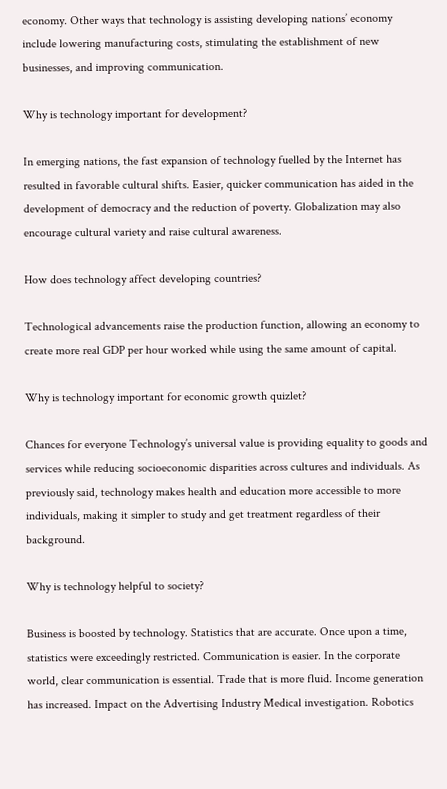economy. Other ways that technology is assisting developing nations’ economy include lowering manufacturing costs, stimulating the establishment of new businesses, and improving communication.

Why is technology important for development?

In emerging nations, the fast expansion of technology fuelled by the Internet has resulted in favorable cultural shifts. Easier, quicker communication has aided in the development of democracy and the reduction of poverty. Globalization may also encourage cultural variety and raise cultural awareness.

How does technology affect developing countries?

Technological advancements raise the production function, allowing an economy to create more real GDP per hour worked while using the same amount of capital.

Why is technology important for economic growth quizlet?

Chances for everyone Technology’s universal value is providing equality to goods and services while reducing socioeconomic disparities across cultures and individuals. As previously said, technology makes health and education more accessible to more individuals, making it simpler to study and get treatment regardless of their background.

Why is technology helpful to society?

Business is boosted by technology. Statistics that are accurate. Once upon a time, statistics were exceedingly restricted. Communication is easier. In the corporate world, clear communication is essential. Trade that is more fluid. Income generation has increased. Impact on the Advertising Industry Medical investigation. Robotics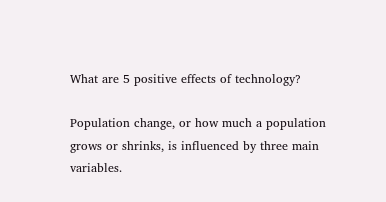What are 5 positive effects of technology?

Population change, or how much a population grows or shrinks, is influenced by three main variables.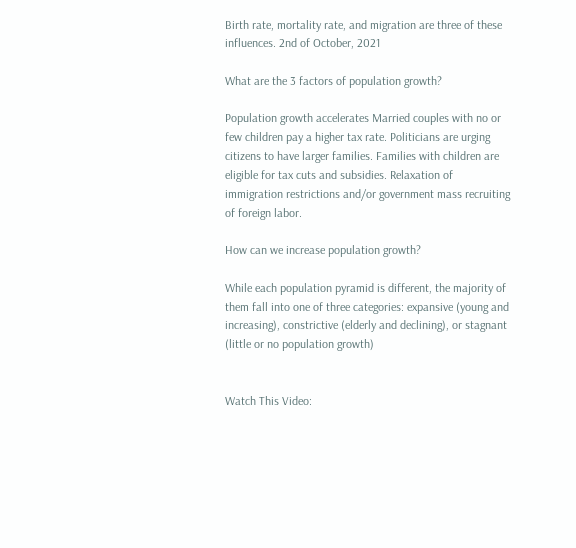Birth rate, mortality rate, and migration are three of these influences. 2nd of October, 2021

What are the 3 factors of population growth?

Population growth accelerates Married couples with no or few children pay a higher tax rate. Politicians are urging citizens to have larger families. Families with children are eligible for tax cuts and subsidies. Relaxation of immigration restrictions and/or government mass recruiting of foreign labor.

How can we increase population growth?

While each population pyramid is different, the majority of them fall into one of three categories: expansive (young and increasing), constrictive (elderly and declining), or stagnant (little or no population growth)


Watch This Video: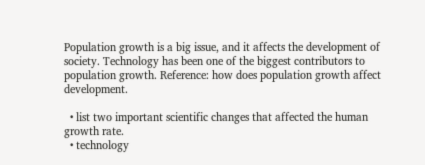Population growth is a big issue, and it affects the development of society. Technology has been one of the biggest contributors to population growth. Reference: how does population growth affect development.

  • list two important scientific changes that affected the human growth rate.
  • technology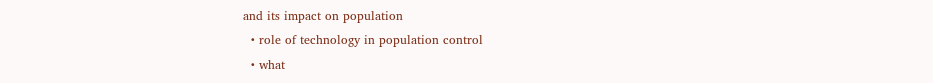and its impact on population
  • role of technology in population control
  • what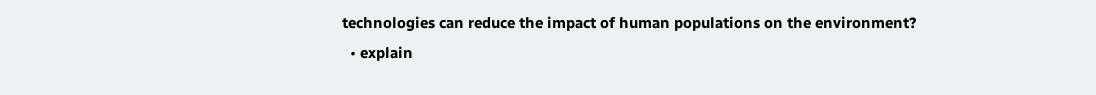technologies can reduce the impact of human populations on the environment?
  • explain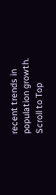recent trends in population growth.
Scroll to Top